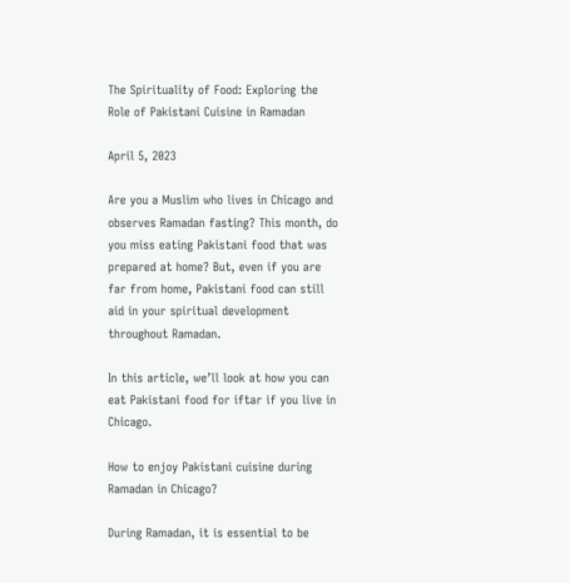The Spirituality of Food: Exploring the Role of Pakistani Cuisine in Ramadan

April 5, 2023

Are you a Muslim who lives in Chicago and observes Ramadan fasting? This month, do you miss eating Pakistani food that was prepared at home? But, even if you are far from home, Pakistani food can still aid in your spiritual development throughout Ramadan.

In this article, we’ll look at how you can eat Pakistani food for iftar if you live in Chicago.

How to enjoy Pakistani cuisine during Ramadan in Chicago?

During Ramadan, it is essential to be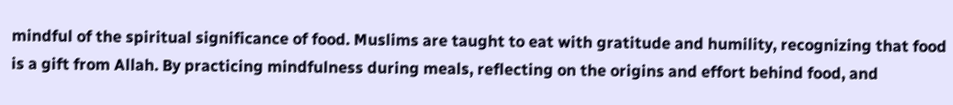mindful of the spiritual significance of food. Muslims are taught to eat with gratitude and humility, recognizing that food is a gift from Allah. By practicing mindfulness during meals, reflecting on the origins and effort behind food, and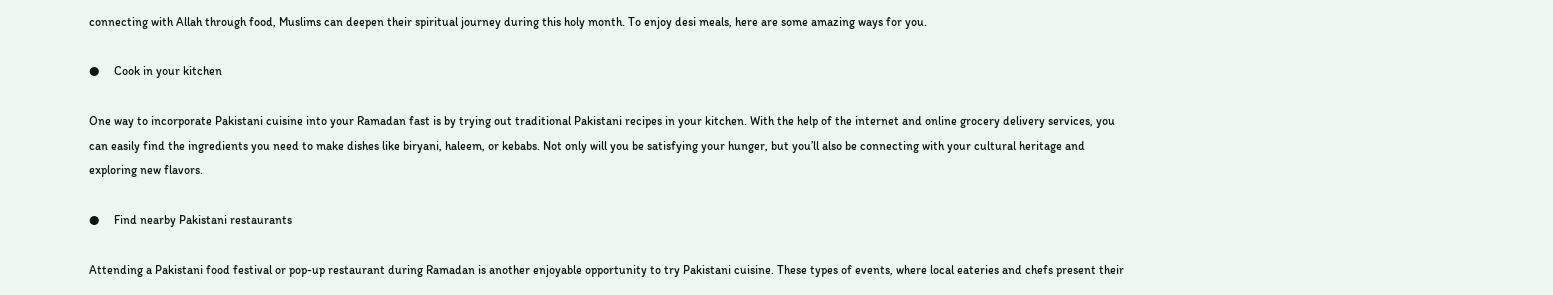connecting with Allah through food, Muslims can deepen their spiritual journey during this holy month. To enjoy desi meals, here are some amazing ways for you.

●     Cook in your kitchen

One way to incorporate Pakistani cuisine into your Ramadan fast is by trying out traditional Pakistani recipes in your kitchen. With the help of the internet and online grocery delivery services, you can easily find the ingredients you need to make dishes like biryani, haleem, or kebabs. Not only will you be satisfying your hunger, but you’ll also be connecting with your cultural heritage and exploring new flavors.

●     Find nearby Pakistani restaurants

Attending a Pakistani food festival or pop-up restaurant during Ramadan is another enjoyable opportunity to try Pakistani cuisine. These types of events, where local eateries and chefs present their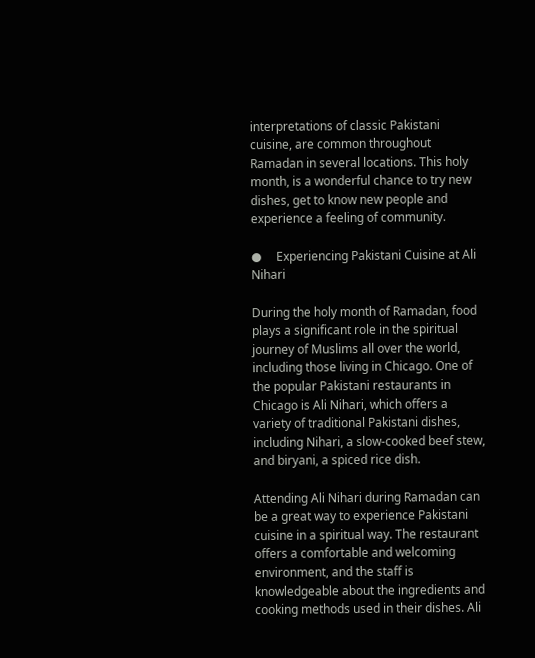interpretations of classic Pakistani cuisine, are common throughout Ramadan in several locations. This holy month, is a wonderful chance to try new dishes, get to know new people and experience a feeling of community.

●     Experiencing Pakistani Cuisine at Ali Nihari

During the holy month of Ramadan, food plays a significant role in the spiritual journey of Muslims all over the world, including those living in Chicago. One of the popular Pakistani restaurants in Chicago is Ali Nihari, which offers a variety of traditional Pakistani dishes, including Nihari, a slow-cooked beef stew, and biryani, a spiced rice dish.

Attending Ali Nihari during Ramadan can be a great way to experience Pakistani cuisine in a spiritual way. The restaurant offers a comfortable and welcoming environment, and the staff is knowledgeable about the ingredients and cooking methods used in their dishes. Ali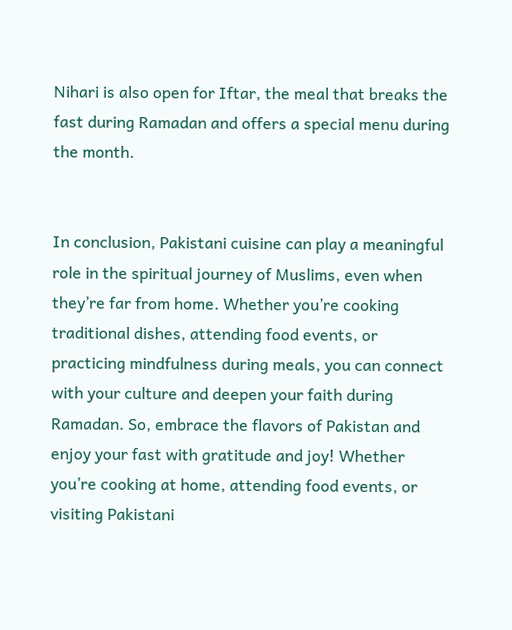Nihari is also open for Iftar, the meal that breaks the fast during Ramadan and offers a special menu during the month.


In conclusion, Pakistani cuisine can play a meaningful role in the spiritual journey of Muslims, even when they’re far from home. Whether you’re cooking traditional dishes, attending food events, or practicing mindfulness during meals, you can connect with your culture and deepen your faith during Ramadan. So, embrace the flavors of Pakistan and enjoy your fast with gratitude and joy! Whether you’re cooking at home, attending food events, or visiting Pakistani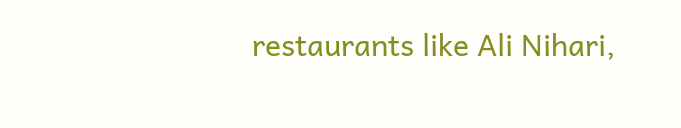restaurants like Ali Nihari,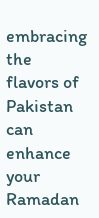embracing the flavors of Pakistan can enhance your Ramadan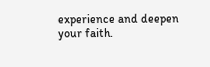experience and deepen your faith.